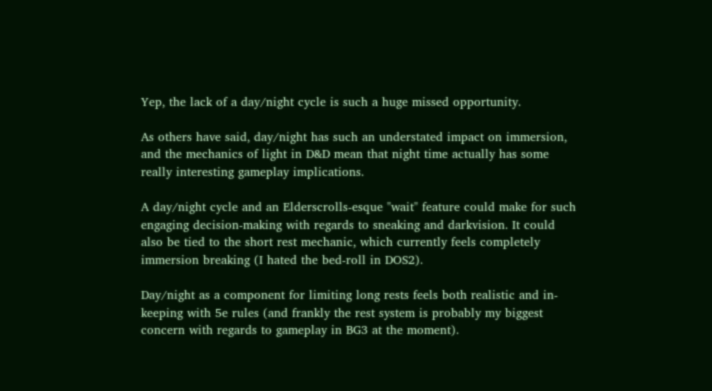Yep, the lack of a day/night cycle is such a huge missed opportunity.

As others have said, day/night has such an understated impact on immersion, and the mechanics of light in D&D mean that night time actually has some really interesting gameplay implications.

A day/night cycle and an Elderscrolls-esque "wait" feature could make for such engaging decision-making with regards to sneaking and darkvision. It could also be tied to the short rest mechanic, which currently feels completely immersion breaking (I hated the bed-roll in DOS2).

Day/night as a component for limiting long rests feels both realistic and in-keeping with 5e rules (and frankly the rest system is probably my biggest concern with regards to gameplay in BG3 at the moment).